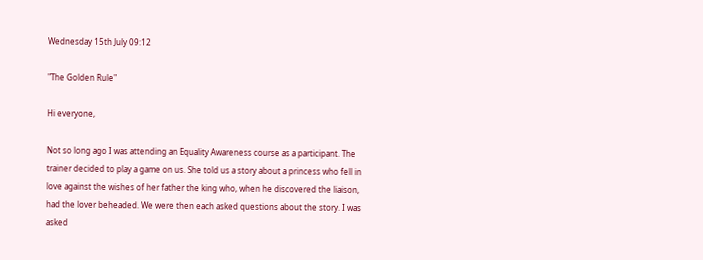Wednesday 15th July 09:12

"The Golden Rule"

Hi everyone,

Not so long ago I was attending an Equality Awareness course as a participant. The trainer decided to play a game on us. She told us a story about a princess who fell in love against the wishes of her father the king who, when he discovered the liaison, had the lover beheaded. We were then each asked questions about the story. I was asked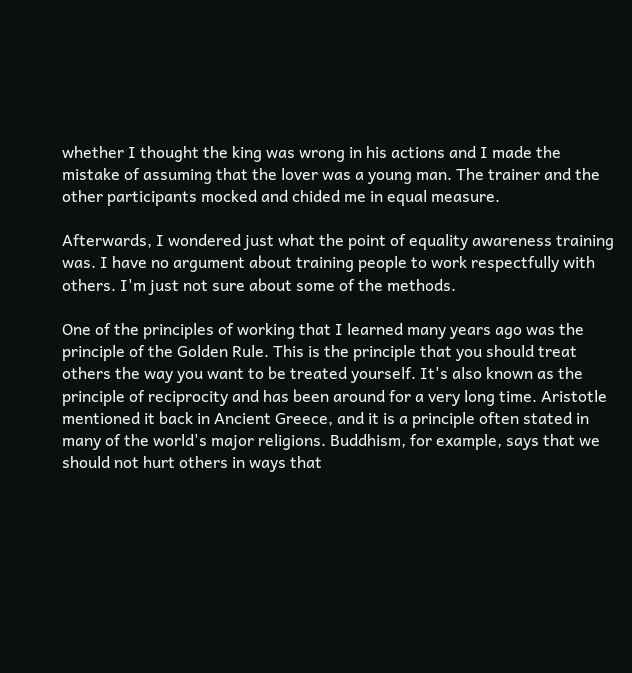whether I thought the king was wrong in his actions and I made the mistake of assuming that the lover was a young man. The trainer and the other participants mocked and chided me in equal measure.

Afterwards, I wondered just what the point of equality awareness training was. I have no argument about training people to work respectfully with others. I'm just not sure about some of the methods.

One of the principles of working that I learned many years ago was the principle of the Golden Rule. This is the principle that you should treat others the way you want to be treated yourself. It's also known as the principle of reciprocity and has been around for a very long time. Aristotle mentioned it back in Ancient Greece, and it is a principle often stated in many of the world's major religions. Buddhism, for example, says that we should not hurt others in ways that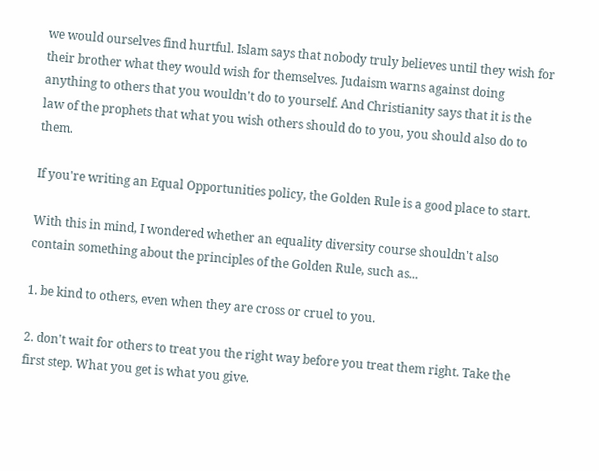we would ourselves find hurtful. Islam says that nobody truly believes until they wish for their brother what they would wish for themselves. Judaism warns against doing anything to others that you wouldn't do to yourself. And Christianity says that it is the law of the prophets that what you wish others should do to you, you should also do to them.

If you're writing an Equal Opportunities policy, the Golden Rule is a good place to start.

With this in mind, I wondered whether an equality diversity course shouldn't also contain something about the principles of the Golden Rule, such as...

1. be kind to others, even when they are cross or cruel to you.

2. don't wait for others to treat you the right way before you treat them right. Take the first step. What you get is what you give.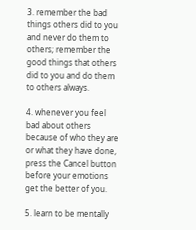3. remember the bad things others did to you and never do them to others; remember the good things that others did to you and do them to others always.

4. whenever you feel bad about others because of who they are or what they have done, press the Cancel button before your emotions get the better of you.

5. learn to be mentally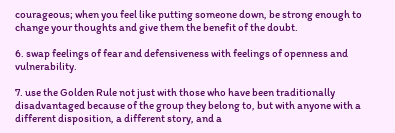courageous; when you feel like putting someone down, be strong enough to change your thoughts and give them the benefit of the doubt.

6. swap feelings of fear and defensiveness with feelings of openness and vulnerability.

7. use the Golden Rule not just with those who have been traditionally disadvantaged because of the group they belong to, but with anyone with a different disposition, a different story, and a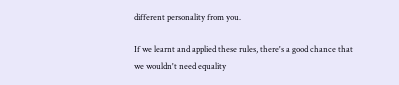different personality from you.

If we learnt and applied these rules, there's a good chance that we wouldn't need equality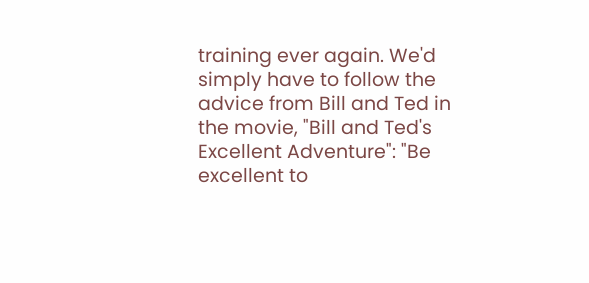training ever again. We'd simply have to follow the advice from Bill and Ted in the movie, "Bill and Ted's Excellent Adventure": "Be excellent to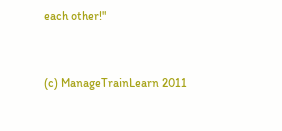each other!"


(c) ManageTrainLearn 2011